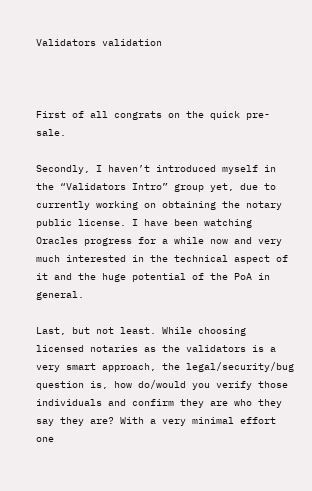Validators validation



First of all congrats on the quick pre-sale.

Secondly, I haven’t introduced myself in the “Validators Intro” group yet, due to currently working on obtaining the notary public license. I have been watching Oracles progress for a while now and very much interested in the technical aspect of it and the huge potential of the PoA in general.

Last, but not least. While choosing licensed notaries as the validators is a very smart approach, the legal/security/bug question is, how do/would you verify those individuals and confirm they are who they say they are? With a very minimal effort one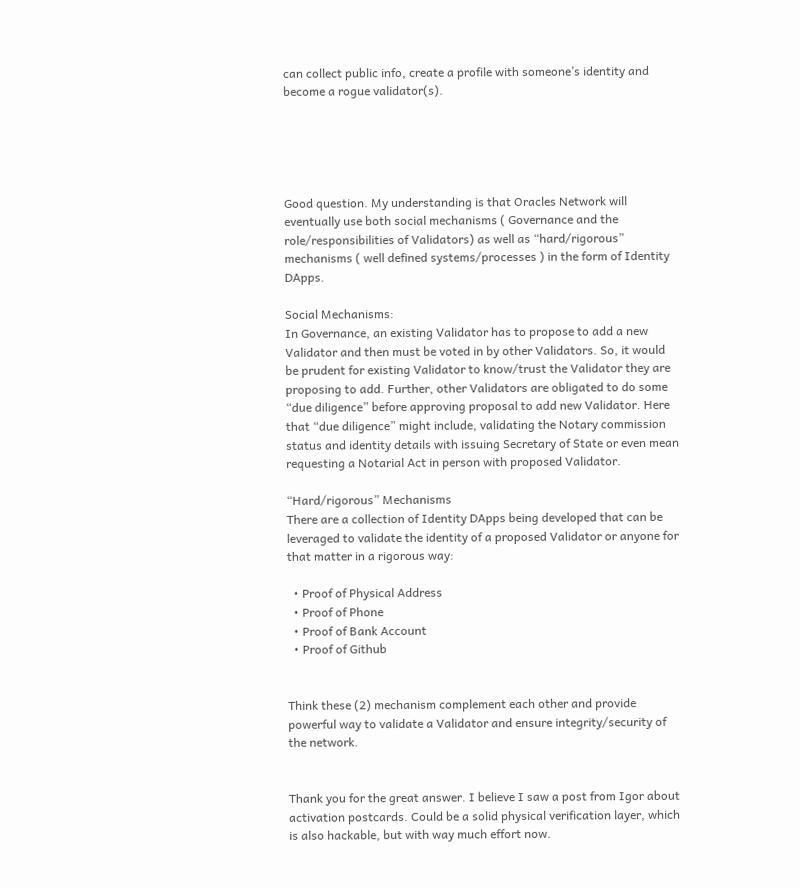can collect public info, create a profile with someone’s identity and become a rogue validator(s).





Good question. My understanding is that Oracles Network will eventually use both social mechanisms ( Governance and the role/responsibilities of Validators) as well as “hard/rigorous” mechanisms ( well defined systems/processes ) in the form of Identity DApps.

Social Mechanisms:
In Governance, an existing Validator has to propose to add a new Validator and then must be voted in by other Validators. So, it would be prudent for existing Validator to know/trust the Validator they are proposing to add. Further, other Validators are obligated to do some “due diligence” before approving proposal to add new Validator. Here that “due diligence” might include, validating the Notary commission status and identity details with issuing Secretary of State or even mean requesting a Notarial Act in person with proposed Validator.

“Hard/rigorous” Mechanisms
There are a collection of Identity DApps being developed that can be leveraged to validate the identity of a proposed Validator or anyone for that matter in a rigorous way:

  • Proof of Physical Address
  • Proof of Phone
  • Proof of Bank Account
  • Proof of Github


Think these (2) mechanism complement each other and provide powerful way to validate a Validator and ensure integrity/security of the network.


Thank you for the great answer. I believe I saw a post from Igor about activation postcards. Could be a solid physical verification layer, which is also hackable, but with way much effort now.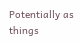Potentially as things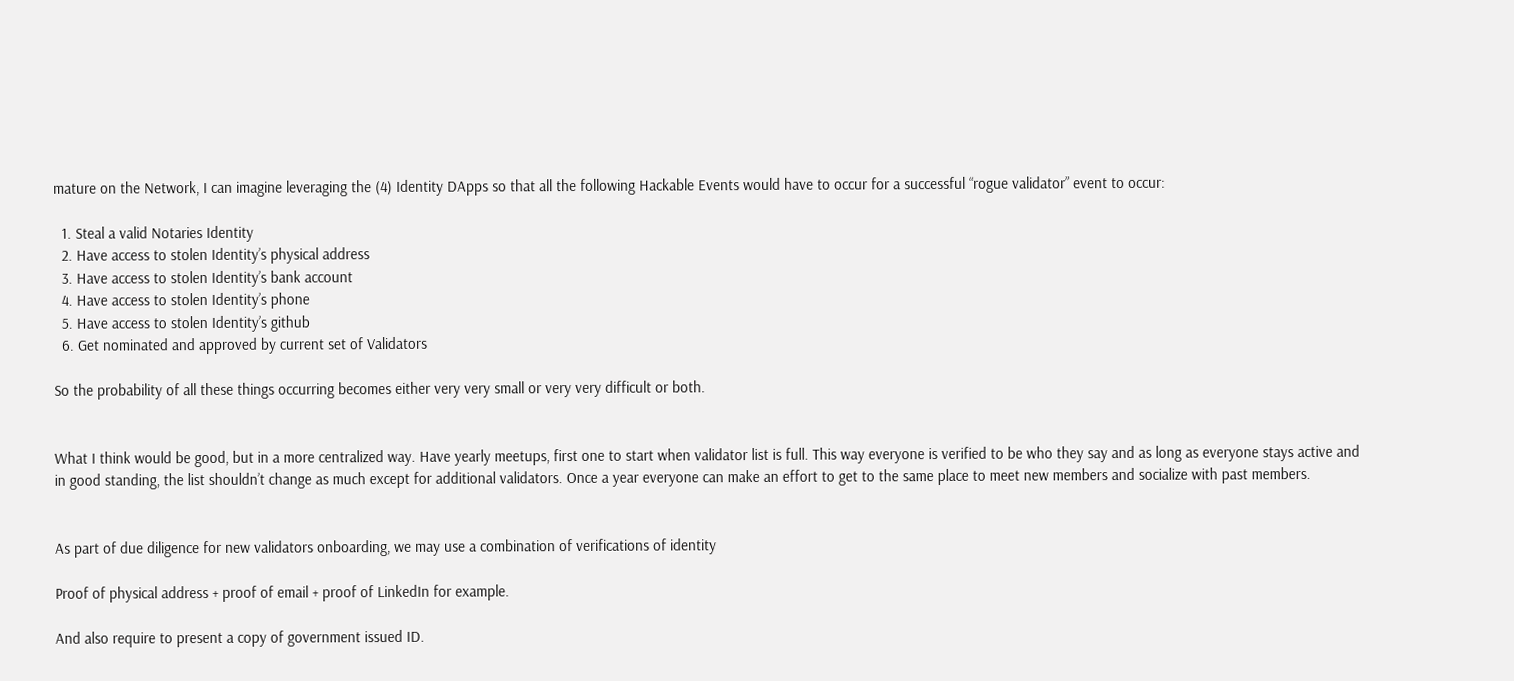mature on the Network, I can imagine leveraging the (4) Identity DApps so that all the following Hackable Events would have to occur for a successful “rogue validator” event to occur:

  1. Steal a valid Notaries Identity
  2. Have access to stolen Identity’s physical address
  3. Have access to stolen Identity’s bank account
  4. Have access to stolen Identity’s phone
  5. Have access to stolen Identity’s github
  6. Get nominated and approved by current set of Validators

So the probability of all these things occurring becomes either very very small or very very difficult or both.


What I think would be good, but in a more centralized way. Have yearly meetups, first one to start when validator list is full. This way everyone is verified to be who they say and as long as everyone stays active and in good standing, the list shouldn’t change as much except for additional validators. Once a year everyone can make an effort to get to the same place to meet new members and socialize with past members.


As part of due diligence for new validators onboarding, we may use a combination of verifications of identity

Proof of physical address + proof of email + proof of LinkedIn for example.

And also require to present a copy of government issued ID.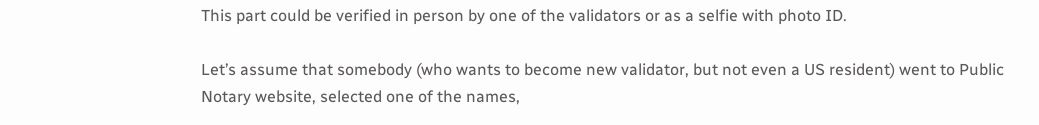This part could be verified in person by one of the validators or as a selfie with photo ID.

Let’s assume that somebody (who wants to become new validator, but not even a US resident) went to Public Notary website, selected one of the names,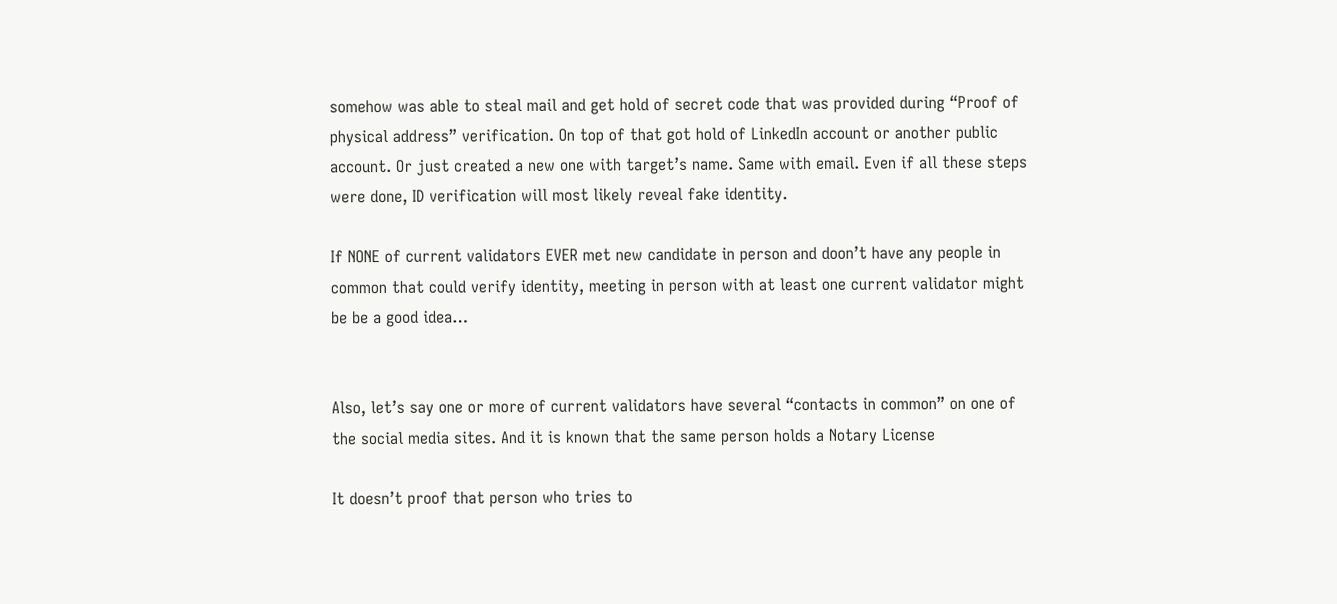somehow was able to steal mail and get hold of secret code that was provided during “Proof of physical address” verification. On top of that got hold of LinkedIn account or another public account. Or just created a new one with target’s name. Same with email. Even if all these steps were done, ID verification will most likely reveal fake identity.

If NONE of current validators EVER met new candidate in person and doon’t have any people in common that could verify identity, meeting in person with at least one current validator might be be a good idea…


Also, let’s say one or more of current validators have several “contacts in common” on one of the social media sites. And it is known that the same person holds a Notary License

It doesn’t proof that person who tries to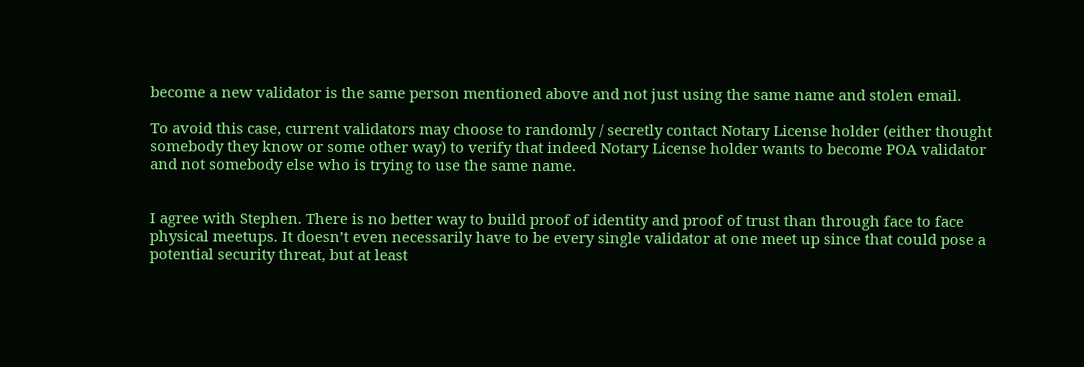become a new validator is the same person mentioned above and not just using the same name and stolen email.

To avoid this case, current validators may choose to randomly / secretly contact Notary License holder (either thought somebody they know or some other way) to verify that indeed Notary License holder wants to become POA validator and not somebody else who is trying to use the same name.


I agree with Stephen. There is no better way to build proof of identity and proof of trust than through face to face physical meetups. It doesn’t even necessarily have to be every single validator at one meet up since that could pose a potential security threat, but at least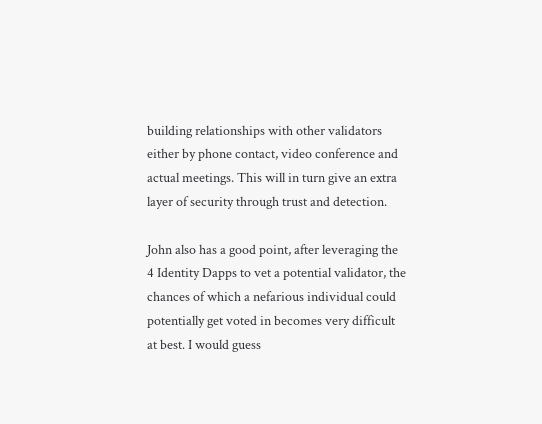building relationships with other validators either by phone contact, video conference and actual meetings. This will in turn give an extra layer of security through trust and detection.

John also has a good point, after leveraging the 4 Identity Dapps to vet a potential validator, the chances of which a nefarious individual could potentially get voted in becomes very difficult at best. I would guess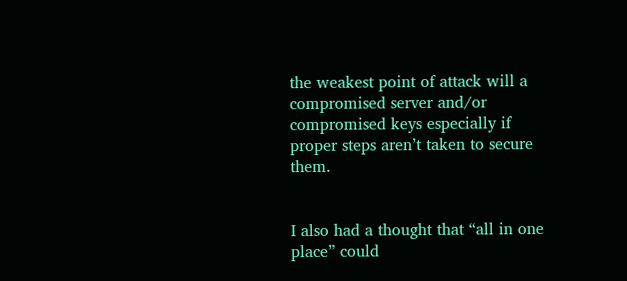the weakest point of attack will a compromised server and/or compromised keys especially if proper steps aren’t taken to secure them.


I also had a thought that “all in one place” could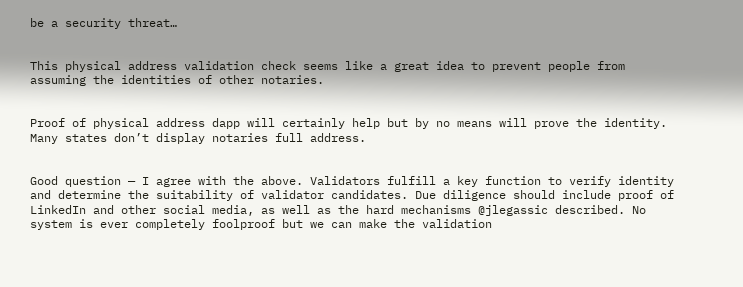be a security threat…


This physical address validation check seems like a great idea to prevent people from assuming the identities of other notaries.


Proof of physical address dapp will certainly help but by no means will prove the identity. Many states don’t display notaries full address.


Good question — I agree with the above. Validators fulfill a key function to verify identity and determine the suitability of validator candidates. Due diligence should include proof of LinkedIn and other social media, as well as the hard mechanisms @jlegassic described. No system is ever completely foolproof but we can make the validation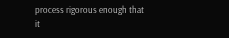process rigorous enough that it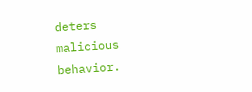deters malicious behavior.